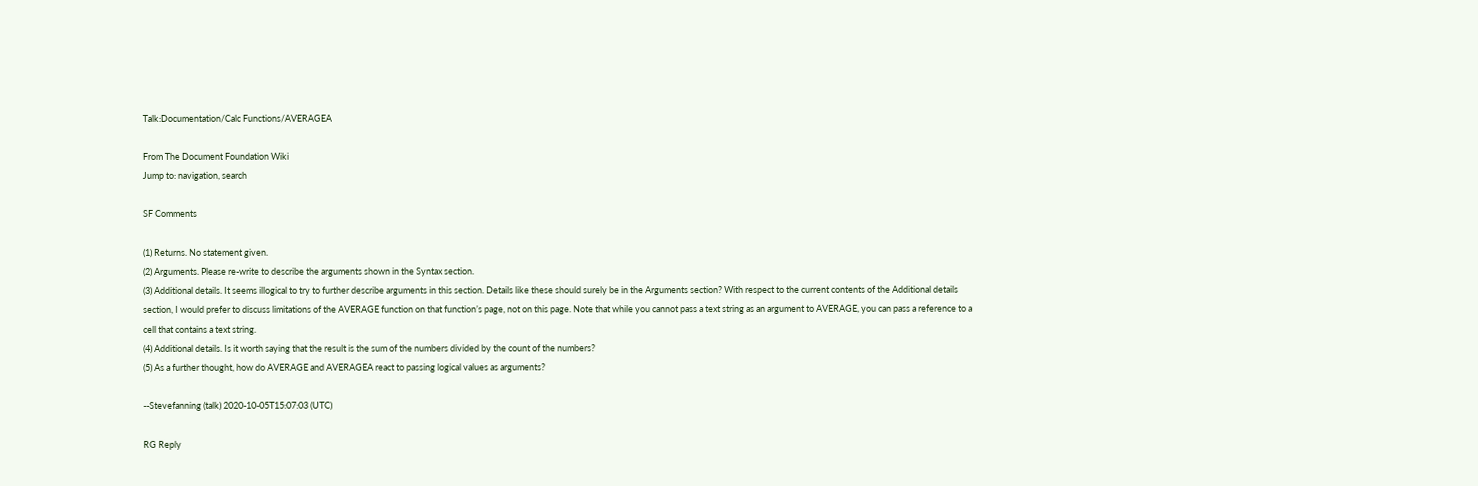Talk:Documentation/Calc Functions/AVERAGEA

From The Document Foundation Wiki
Jump to: navigation, search

SF Comments

(1) Returns. No statement given.
(2) Arguments. Please re-write to describe the arguments shown in the Syntax section.
(3) Additional details. It seems illogical to try to further describe arguments in this section. Details like these should surely be in the Arguments section? With respect to the current contents of the Additional details section, I would prefer to discuss limitations of the AVERAGE function on that function’s page, not on this page. Note that while you cannot pass a text string as an argument to AVERAGE, you can pass a reference to a cell that contains a text string.
(4) Additional details. Is it worth saying that the result is the sum of the numbers divided by the count of the numbers?
(5) As a further thought, how do AVERAGE and AVERAGEA react to passing logical values as arguments?

--Stevefanning (talk) 2020-10-05T15:07:03 (UTC)

RG Reply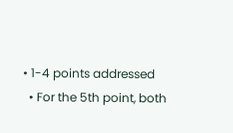• 1-4 points addressed
  • For the 5th point, both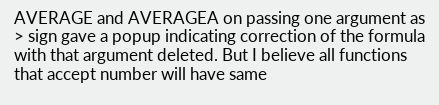AVERAGE and AVERAGEA on passing one argument as > sign gave a popup indicating correction of the formula with that argument deleted. But I believe all functions that accept number will have same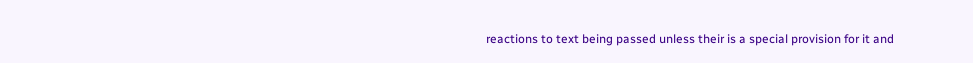reactions to text being passed unless their is a special provision for it and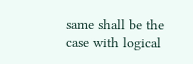same shall be the case with logical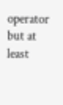operator but at least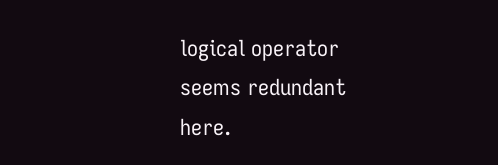logical operator seems redundant here.